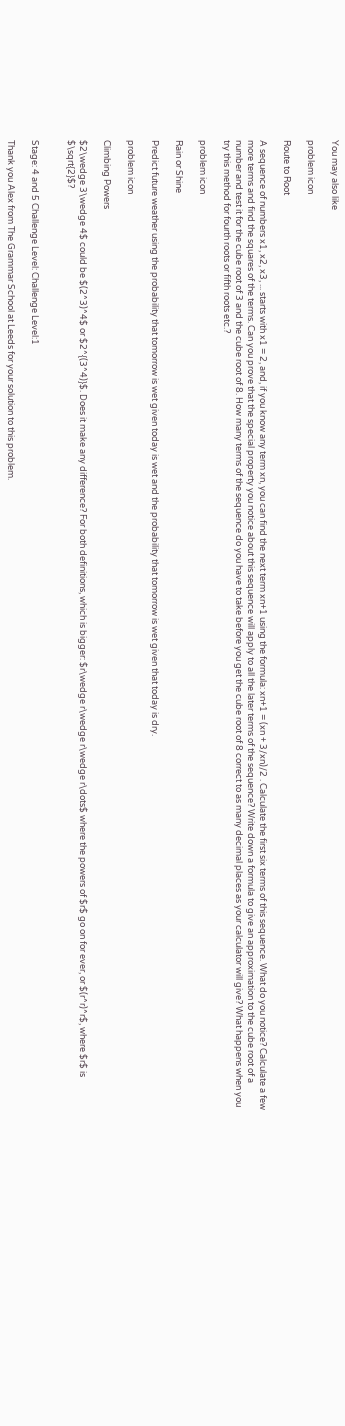You may also like

problem icon

Route to Root

A sequence of numbers x1, x2, x3, ... starts with x1 = 2, and, if you know any term xn, you can find the next term xn+1 using the formula: xn+1 = (xn + 3/xn)/2 . Calculate the first six terms of this sequence. What do you notice? Calculate a few more terms and find the squares of the terms. Can you prove that the special property you notice about this sequence will apply to all the later terms of the sequence? Write down a formula to give an approximation to the cube root of a number and test it for the cube root of 3 and the cube root of 8. How many terms of the sequence do you have to take before you get the cube root of 8 correct to as many decimal places as your calculator will give? What happens when you try this method for fourth roots or fifth roots etc.?

problem icon

Rain or Shine

Predict future weather using the probability that tomorrow is wet given today is wet and the probability that tomorrow is wet given that today is dry.

problem icon

Climbing Powers

$2\wedge 3\wedge 4$ could be $(2^3)^4$ or $2^{(3^4)}$. Does it make any difference? For both definitions, which is bigger: $r\wedge r\wedge r\wedge r\dots$ where the powers of $r$ go on for ever, or $(r^r)^r$, where $r$ is $\sqrt{2}$?


Stage: 4 and 5 Challenge Level: Challenge Level:1

Thank you Alex from The Grammar School at Leeds for your solution to this problem.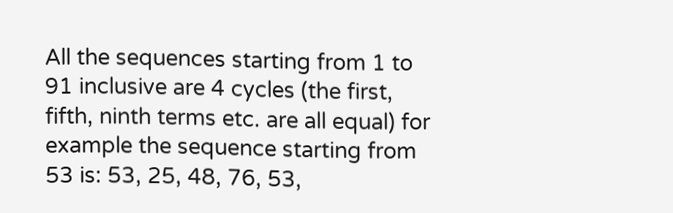All the sequences starting from 1 to 91 inclusive are 4 cycles (the first, fifth, ninth terms etc. are all equal) for example the sequence starting from 53 is: 53, 25, 48, 76, 53,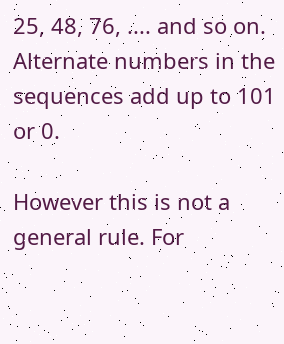25, 48, 76, .... and so on. Alternate numbers in the sequences add up to 101 or 0.

However this is not a general rule. For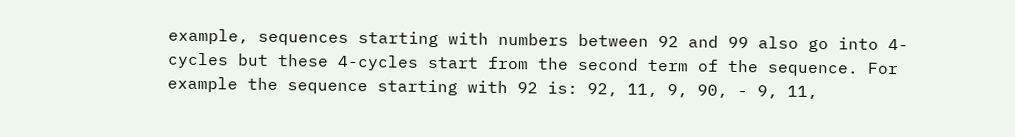example, sequences starting with numbers between 92 and 99 also go into 4-cycles but these 4-cycles start from the second term of the sequence. For example the sequence starting with 92 is: 92, 11, 9, 90, - 9, 11,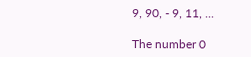9, 90, - 9, 11, ...

The number 0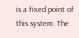is a fixed point of this system. The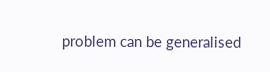problem can be generalised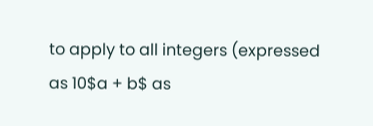to apply to all integers (expressed as 10$a + b$ as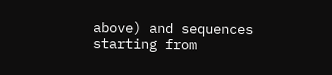above) and sequences starting from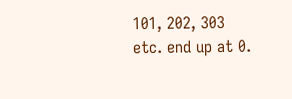101, 202, 303 etc. end up at 0.